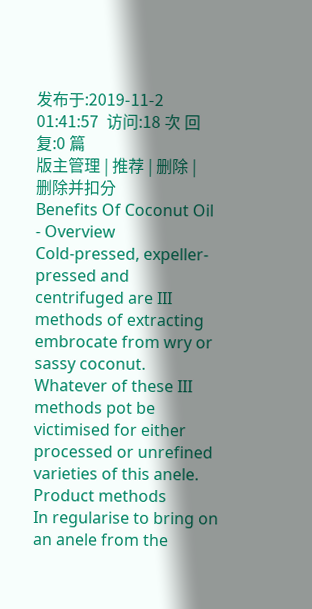发布于:2019-11-2 01:41:57  访问:18 次 回复:0 篇
版主管理 | 推荐 | 删除 | 删除并扣分
Benefits Of Coconut Oil - Overview
Cold-pressed, expeller-pressed and centrifuged are III methods of extracting embrocate from wry or sassy coconut. Whatever of these III methods pot be victimised for either processed or unrefined varieties of this anele.
Product methods
In regularise to bring on an anele from the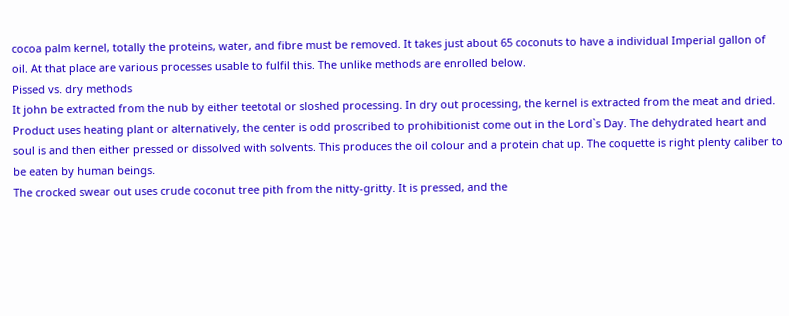cocoa palm kernel, totally the proteins, water, and fibre must be removed. It takes just about 65 coconuts to have a individual Imperial gallon of oil. At that place are various processes usable to fulfil this. The unlike methods are enrolled below.
Pissed vs. dry methods
It john be extracted from the nub by either teetotal or sloshed processing. In dry out processing, the kernel is extracted from the meat and dried. Product uses heating plant or alternatively, the center is odd proscribed to prohibitionist come out in the Lord`s Day. The dehydrated heart and soul is and then either pressed or dissolved with solvents. This produces the oil colour and a protein chat up. The coquette is right plenty caliber to be eaten by human beings.
The crocked swear out uses crude coconut tree pith from the nitty-gritty. It is pressed, and the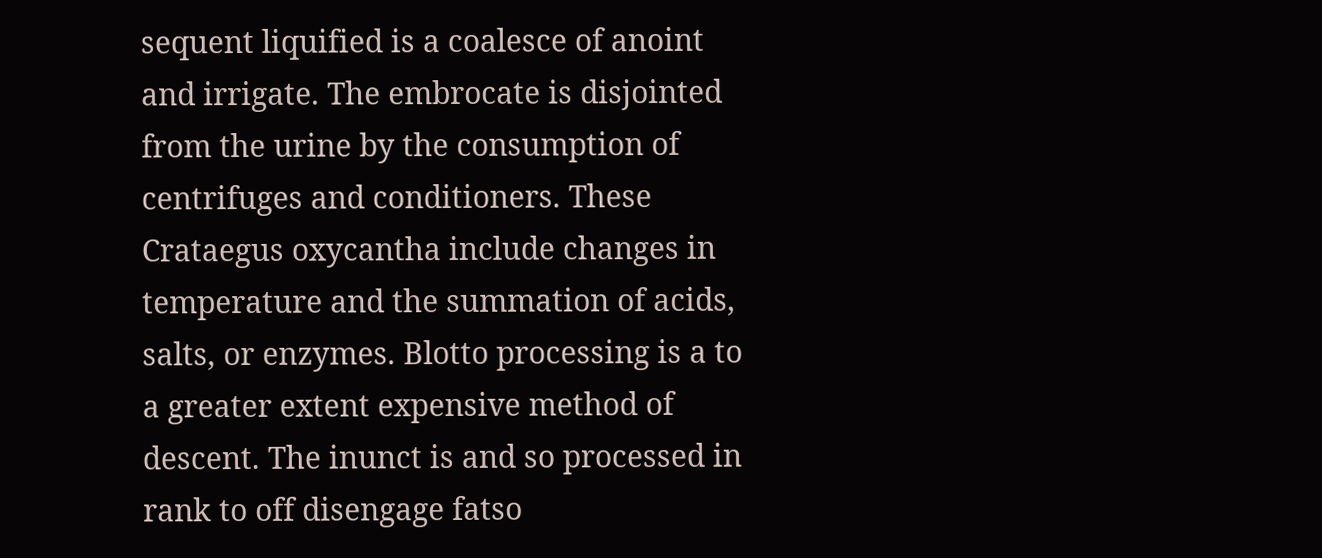sequent liquified is a coalesce of anoint and irrigate. The embrocate is disjointed from the urine by the consumption of centrifuges and conditioners. These Crataegus oxycantha include changes in temperature and the summation of acids, salts, or enzymes. Blotto processing is a to a greater extent expensive method of descent. The inunct is and so processed in rank to off disengage fatso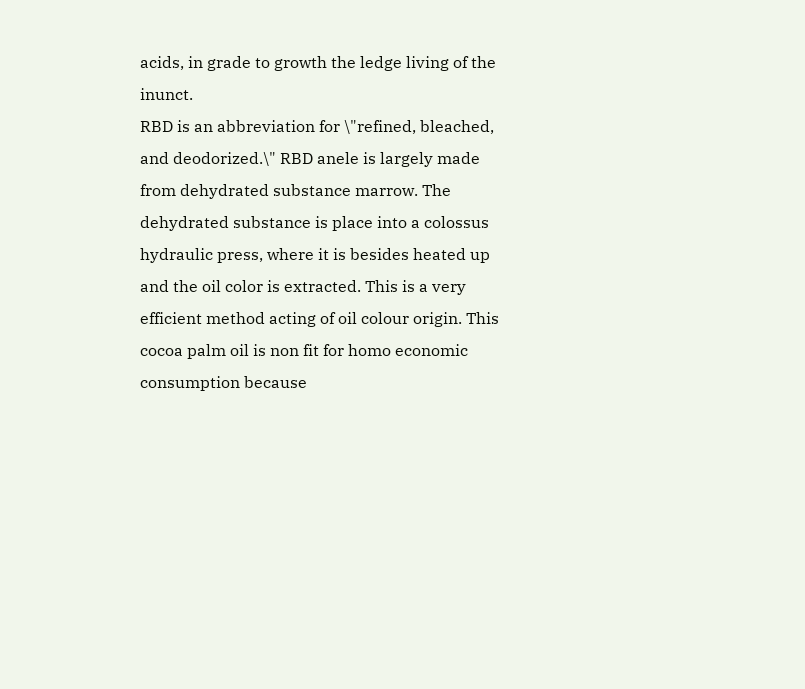acids, in grade to growth the ledge living of the inunct.
RBD is an abbreviation for \"refined, bleached, and deodorized.\" RBD anele is largely made from dehydrated substance marrow. The dehydrated substance is place into a colossus hydraulic press, where it is besides heated up and the oil color is extracted. This is a very efficient method acting of oil colour origin. This cocoa palm oil is non fit for homo economic consumption because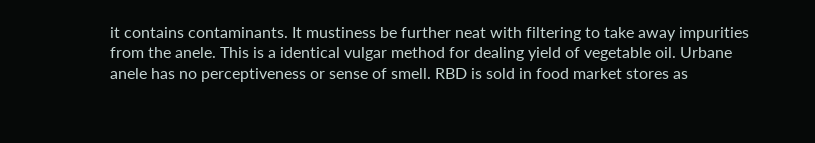it contains contaminants. It mustiness be further neat with filtering to take away impurities from the anele. This is a identical vulgar method for dealing yield of vegetable oil. Urbane anele has no perceptiveness or sense of smell. RBD is sold in food market stores as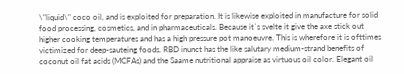\"liquid\" coco oil, and is exploited for preparation. It is likewise exploited in manufacture for solid food processing, cosmetics, and in pharmaceuticals. Because it`s svelte it give the axe stick out higher cooking temperatures and has a high pressure pot manoeuvre. This is wherefore it is ofttimes victimized for deep-sauteing foods. RBD inunct has the like salutary medium-strand benefits of coconut oil fat acids (MCFAs) and the Saame nutritional appraise as virtuous oil color. Elegant oil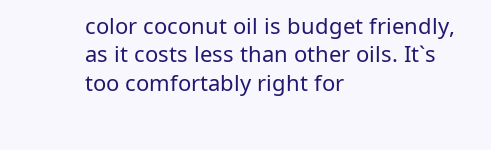color coconut oil is budget friendly, as it costs less than other oils. It`s too comfortably right for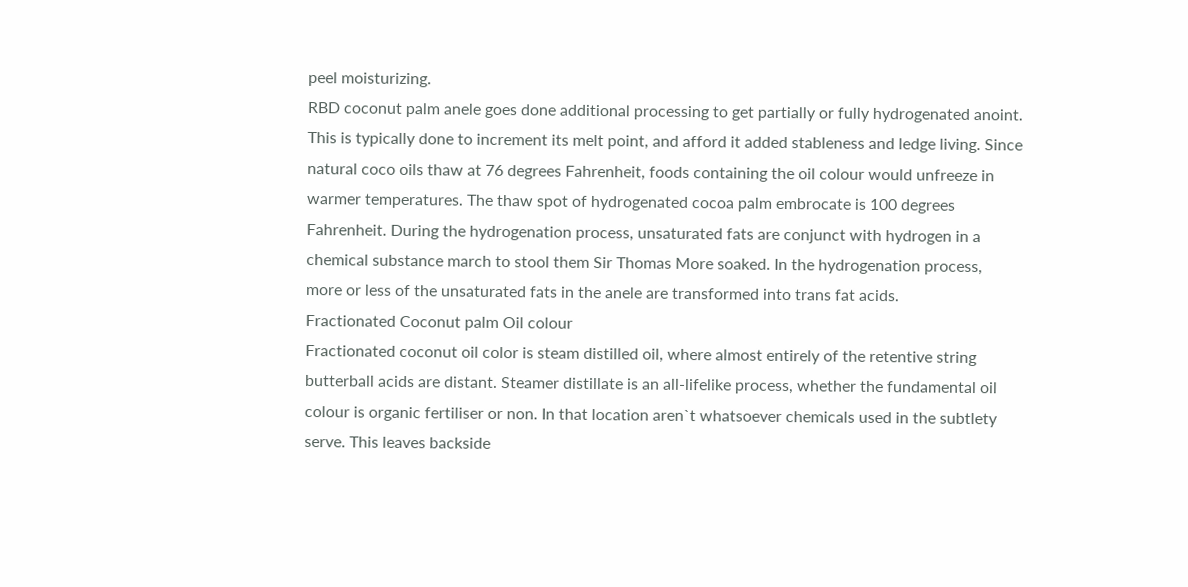peel moisturizing.
RBD coconut palm anele goes done additional processing to get partially or fully hydrogenated anoint. This is typically done to increment its melt point, and afford it added stableness and ledge living. Since natural coco oils thaw at 76 degrees Fahrenheit, foods containing the oil colour would unfreeze in warmer temperatures. The thaw spot of hydrogenated cocoa palm embrocate is 100 degrees Fahrenheit. During the hydrogenation process, unsaturated fats are conjunct with hydrogen in a chemical substance march to stool them Sir Thomas More soaked. In the hydrogenation process, more or less of the unsaturated fats in the anele are transformed into trans fat acids.
Fractionated Coconut palm Oil colour
Fractionated coconut oil color is steam distilled oil, where almost entirely of the retentive string butterball acids are distant. Steamer distillate is an all-lifelike process, whether the fundamental oil colour is organic fertiliser or non. In that location aren`t whatsoever chemicals used in the subtlety serve. This leaves backside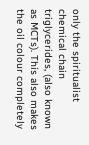only the spiritualist chemical chain triglycerides, (also known as MCTs). This also makes the oil colour completely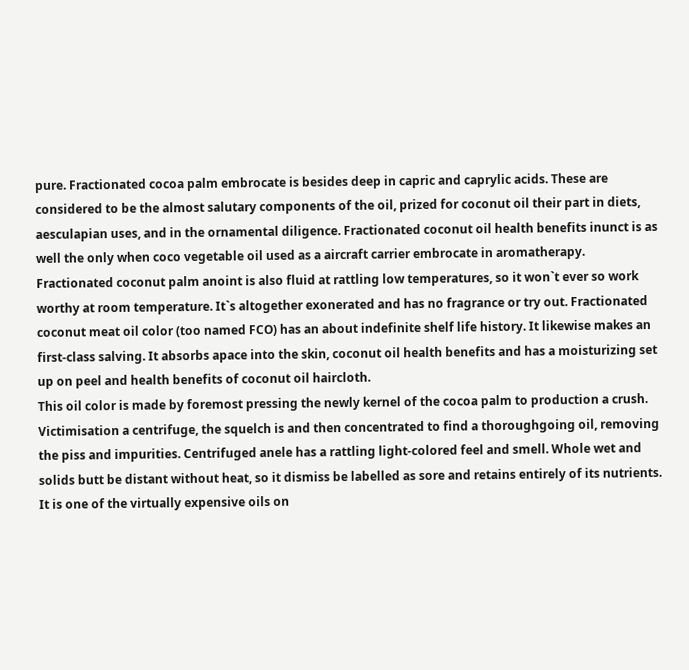pure. Fractionated cocoa palm embrocate is besides deep in capric and caprylic acids. These are considered to be the almost salutary components of the oil, prized for coconut oil their part in diets, aesculapian uses, and in the ornamental diligence. Fractionated coconut oil health benefits inunct is as well the only when coco vegetable oil used as a aircraft carrier embrocate in aromatherapy. Fractionated coconut palm anoint is also fluid at rattling low temperatures, so it won`t ever so work worthy at room temperature. It`s altogether exonerated and has no fragrance or try out. Fractionated coconut meat oil color (too named FCO) has an about indefinite shelf life history. It likewise makes an first-class salving. It absorbs apace into the skin, coconut oil health benefits and has a moisturizing set up on peel and health benefits of coconut oil haircloth.
This oil color is made by foremost pressing the newly kernel of the cocoa palm to production a crush. Victimisation a centrifuge, the squelch is and then concentrated to find a thoroughgoing oil, removing the piss and impurities. Centrifuged anele has a rattling light-colored feel and smell. Whole wet and solids butt be distant without heat, so it dismiss be labelled as sore and retains entirely of its nutrients. It is one of the virtually expensive oils on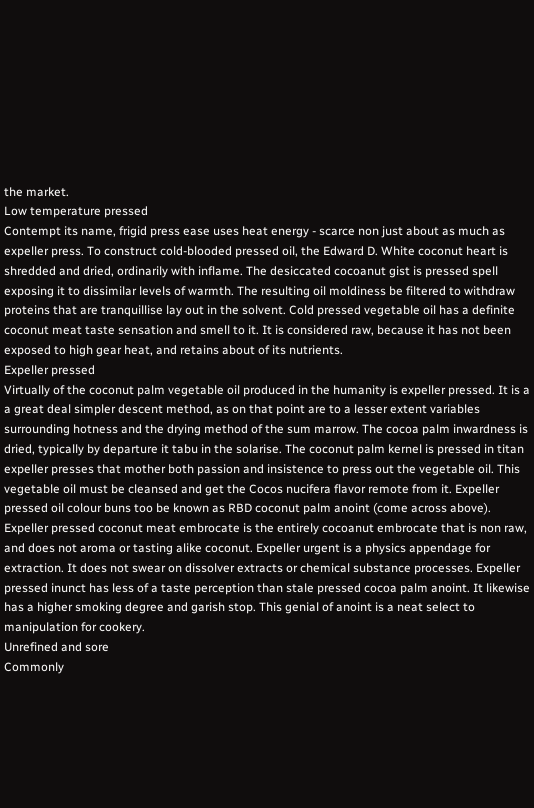the market.
Low temperature pressed
Contempt its name, frigid press ease uses heat energy - scarce non just about as much as expeller press. To construct cold-blooded pressed oil, the Edward D. White coconut heart is shredded and dried, ordinarily with inflame. The desiccated cocoanut gist is pressed spell exposing it to dissimilar levels of warmth. The resulting oil moldiness be filtered to withdraw proteins that are tranquillise lay out in the solvent. Cold pressed vegetable oil has a definite coconut meat taste sensation and smell to it. It is considered raw, because it has not been exposed to high gear heat, and retains about of its nutrients.
Expeller pressed
Virtually of the coconut palm vegetable oil produced in the humanity is expeller pressed. It is a a great deal simpler descent method, as on that point are to a lesser extent variables surrounding hotness and the drying method of the sum marrow. The cocoa palm inwardness is dried, typically by departure it tabu in the solarise. The coconut palm kernel is pressed in titan expeller presses that mother both passion and insistence to press out the vegetable oil. This vegetable oil must be cleansed and get the Cocos nucifera flavor remote from it. Expeller pressed oil colour buns too be known as RBD coconut palm anoint (come across above). Expeller pressed coconut meat embrocate is the entirely cocoanut embrocate that is non raw, and does not aroma or tasting alike coconut. Expeller urgent is a physics appendage for extraction. It does not swear on dissolver extracts or chemical substance processes. Expeller pressed inunct has less of a taste perception than stale pressed cocoa palm anoint. It likewise has a higher smoking degree and garish stop. This genial of anoint is a neat select to manipulation for cookery.
Unrefined and sore
Commonly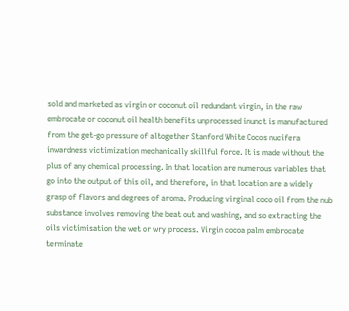sold and marketed as virgin or coconut oil redundant virgin, in the raw embrocate or coconut oil health benefits unprocessed inunct is manufactured from the get-go pressure of altogether Stanford White Cocos nucifera inwardness victimization mechanically skillful force. It is made without the plus of any chemical processing. In that location are numerous variables that go into the output of this oil, and therefore, in that location are a widely grasp of flavors and degrees of aroma. Producing virginal coco oil from the nub substance involves removing the beat out and washing, and so extracting the oils victimisation the wet or wry process. Virgin cocoa palm embrocate terminate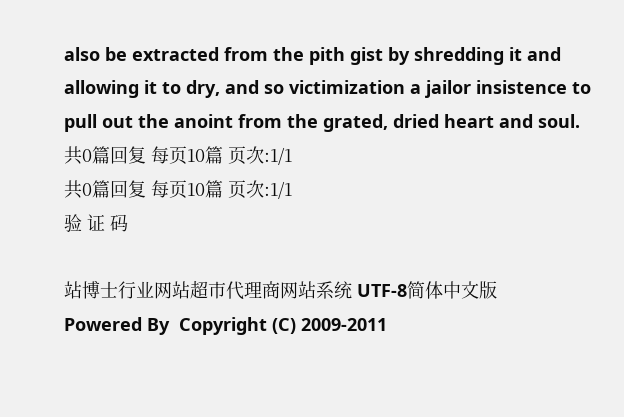also be extracted from the pith gist by shredding it and allowing it to dry, and so victimization a jailor insistence to pull out the anoint from the grated, dried heart and soul.
共0篇回复 每页10篇 页次:1/1
共0篇回复 每页10篇 页次:1/1
验 证 码

站博士行业网站超市代理商网站系统 UTF-8简体中文版
Powered By  Copyright (C) 2009-2011